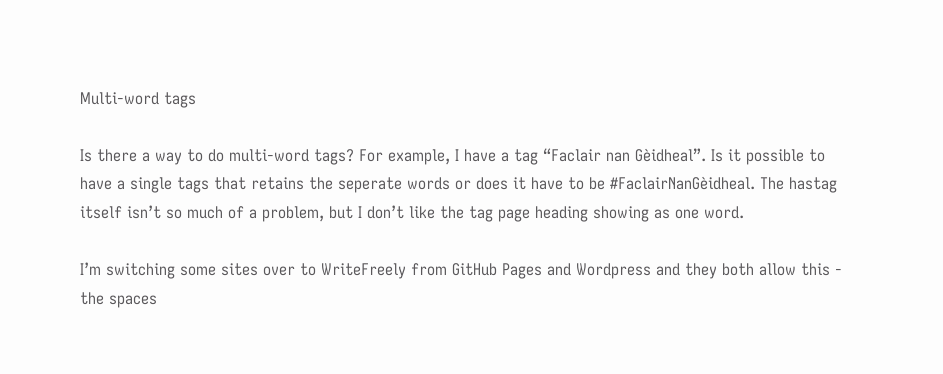Multi-word tags

Is there a way to do multi-word tags? For example, I have a tag “Faclair nan Gèidheal”. Is it possible to have a single tags that retains the seperate words or does it have to be #FaclairNanGèidheal. The hastag itself isn’t so much of a problem, but I don’t like the tag page heading showing as one word.

I’m switching some sites over to WriteFreely from GitHub Pages and Wordpress and they both allow this - the spaces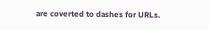are coverted to dashes for URLs.